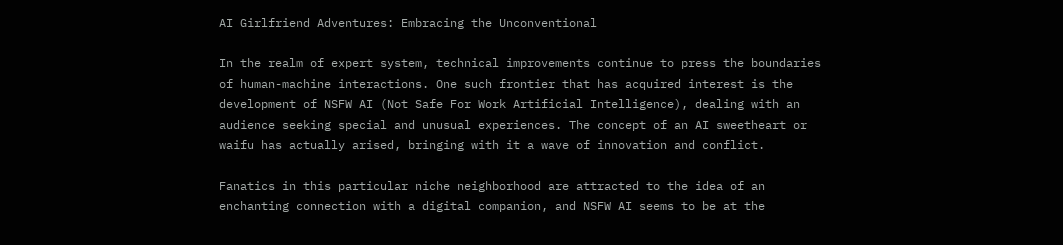AI Girlfriend Adventures: Embracing the Unconventional

In the realm of expert system, technical improvements continue to press the boundaries of human-machine interactions. One such frontier that has acquired interest is the development of NSFW AI (Not Safe For Work Artificial Intelligence), dealing with an audience seeking special and unusual experiences. The concept of an AI sweetheart or waifu has actually arised, bringing with it a wave of innovation and conflict.

Fanatics in this particular niche neighborhood are attracted to the idea of an enchanting connection with a digital companion, and NSFW AI seems to be at the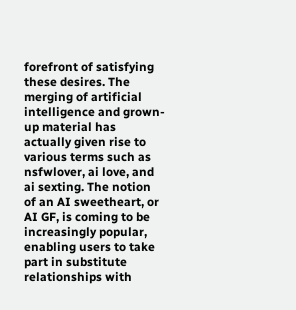forefront of satisfying these desires. The merging of artificial intelligence and grown-up material has actually given rise to various terms such as nsfwlover, ai love, and ai sexting. The notion of an AI sweetheart, or AI GF, is coming to be increasingly popular, enabling users to take part in substitute relationships with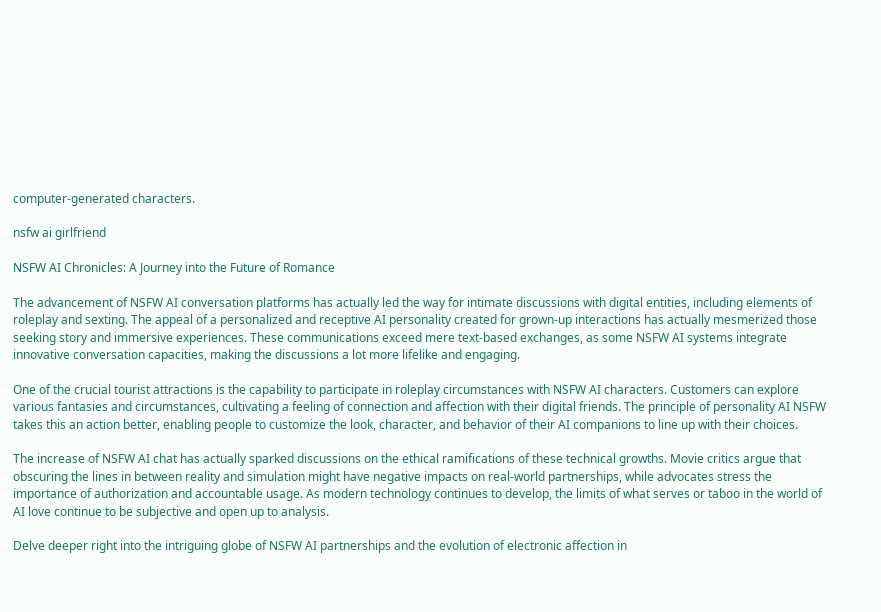computer-generated characters.

nsfw ai girlfriend

NSFW AI Chronicles: A Journey into the Future of Romance

The advancement of NSFW AI conversation platforms has actually led the way for intimate discussions with digital entities, including elements of roleplay and sexting. The appeal of a personalized and receptive AI personality created for grown-up interactions has actually mesmerized those seeking story and immersive experiences. These communications exceed mere text-based exchanges, as some NSFW AI systems integrate innovative conversation capacities, making the discussions a lot more lifelike and engaging.

One of the crucial tourist attractions is the capability to participate in roleplay circumstances with NSFW AI characters. Customers can explore various fantasies and circumstances, cultivating a feeling of connection and affection with their digital friends. The principle of personality AI NSFW takes this an action better, enabling people to customize the look, character, and behavior of their AI companions to line up with their choices.

The increase of NSFW AI chat has actually sparked discussions on the ethical ramifications of these technical growths. Movie critics argue that obscuring the lines in between reality and simulation might have negative impacts on real-world partnerships, while advocates stress the importance of authorization and accountable usage. As modern technology continues to develop, the limits of what serves or taboo in the world of AI love continue to be subjective and open up to analysis.

Delve deeper right into the intriguing globe of NSFW AI partnerships and the evolution of electronic affection in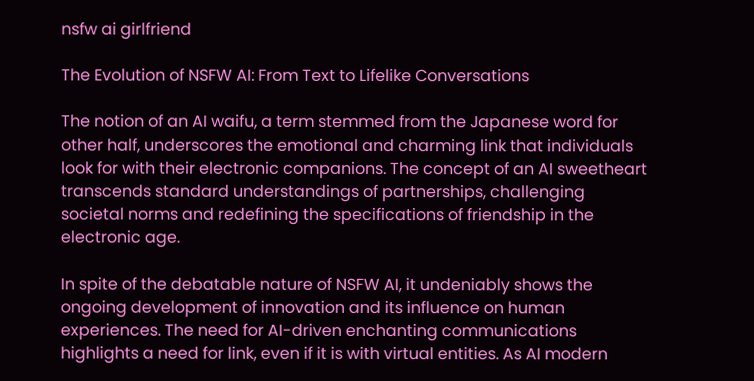nsfw ai girlfriend

The Evolution of NSFW AI: From Text to Lifelike Conversations

The notion of an AI waifu, a term stemmed from the Japanese word for other half, underscores the emotional and charming link that individuals look for with their electronic companions. The concept of an AI sweetheart transcends standard understandings of partnerships, challenging societal norms and redefining the specifications of friendship in the electronic age.

In spite of the debatable nature of NSFW AI, it undeniably shows the ongoing development of innovation and its influence on human experiences. The need for AI-driven enchanting communications highlights a need for link, even if it is with virtual entities. As AI modern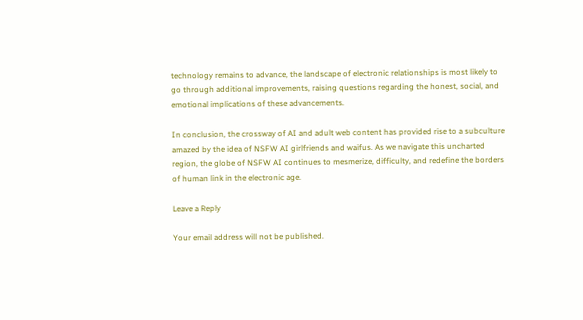technology remains to advance, the landscape of electronic relationships is most likely to go through additional improvements, raising questions regarding the honest, social, and emotional implications of these advancements.

In conclusion, the crossway of AI and adult web content has provided rise to a subculture amazed by the idea of NSFW AI girlfriends and waifus. As we navigate this uncharted region, the globe of NSFW AI continues to mesmerize, difficulty, and redefine the borders of human link in the electronic age.

Leave a Reply

Your email address will not be published.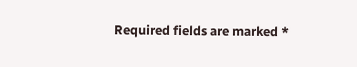Required fields are marked *